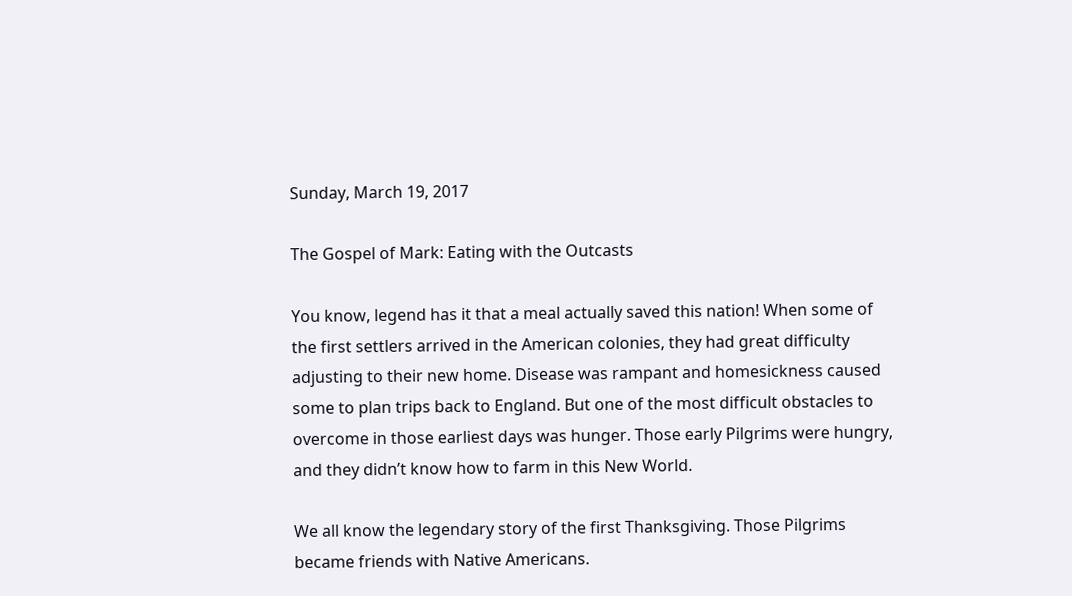Sunday, March 19, 2017

The Gospel of Mark: Eating with the Outcasts

You know, legend has it that a meal actually saved this nation! When some of the first settlers arrived in the American colonies, they had great difficulty adjusting to their new home. Disease was rampant and homesickness caused some to plan trips back to England. But one of the most difficult obstacles to overcome in those earliest days was hunger. Those early Pilgrims were hungry, and they didn’t know how to farm in this New World.

We all know the legendary story of the first Thanksgiving. Those Pilgrims became friends with Native Americans.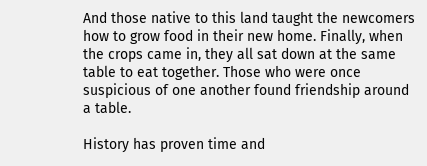And those native to this land taught the newcomers how to grow food in their new home. Finally, when the crops came in, they all sat down at the same table to eat together. Those who were once suspicious of one another found friendship around a table.

History has proven time and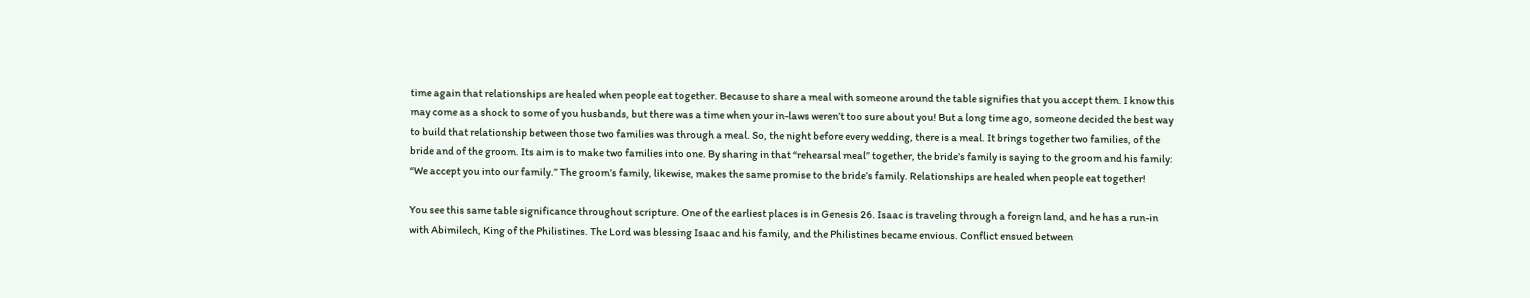time again that relationships are healed when people eat together. Because to share a meal with someone around the table signifies that you accept them. I know this may come as a shock to some of you husbands, but there was a time when your in-laws weren’t too sure about you! But a long time ago, someone decided the best way to build that relationship between those two families was through a meal. So, the night before every wedding, there is a meal. It brings together two families, of the bride and of the groom. Its aim is to make two families into one. By sharing in that “rehearsal meal” together, the bride’s family is saying to the groom and his family: “We accept you into our family.” The groom’s family, likewise, makes the same promise to the bride’s family. Relationships are healed when people eat together!

You see this same table significance throughout scripture. One of the earliest places is in Genesis 26. Isaac is traveling through a foreign land, and he has a run-in with Abimilech, King of the Philistines. The Lord was blessing Isaac and his family, and the Philistines became envious. Conflict ensued between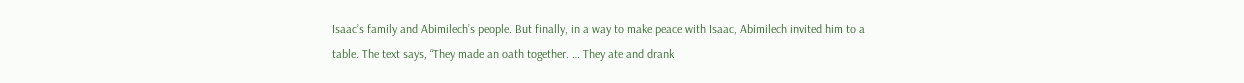Isaac’s family and Abimilech’s people. But finally, in a way to make peace with Isaac, Abimilech invited him to a table. The text says, “They made an oath together. … They ate and drank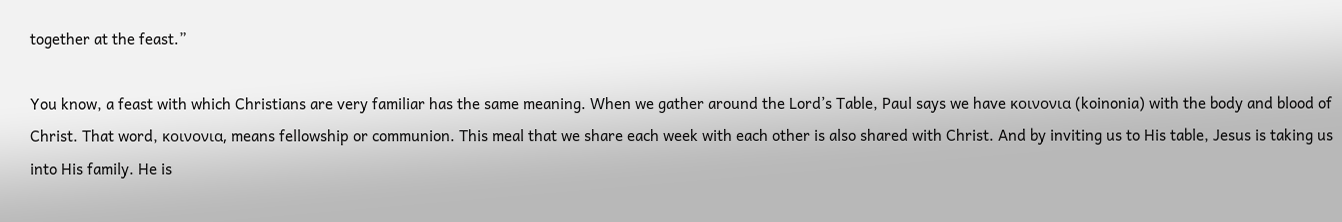together at the feast.”

You know, a feast with which Christians are very familiar has the same meaning. When we gather around the Lord’s Table, Paul says we have κοινονια (koinonia) with the body and blood of Christ. That word, κοινονια, means fellowship or communion. This meal that we share each week with each other is also shared with Christ. And by inviting us to His table, Jesus is taking us into His family. He is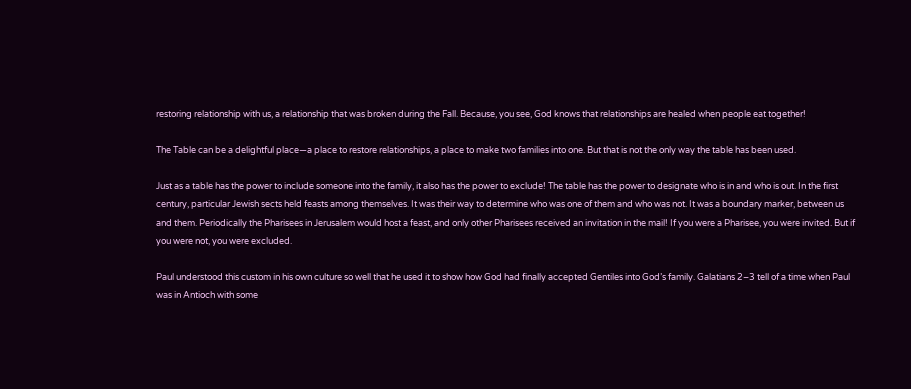restoring relationship with us, a relationship that was broken during the Fall. Because, you see, God knows that relationships are healed when people eat together!

The Table can be a delightful place—a place to restore relationships, a place to make two families into one. But that is not the only way the table has been used.

Just as a table has the power to include someone into the family, it also has the power to exclude! The table has the power to designate who is in and who is out. In the first century, particular Jewish sects held feasts among themselves. It was their way to determine who was one of them and who was not. It was a boundary marker, between us and them. Periodically the Pharisees in Jerusalem would host a feast, and only other Pharisees received an invitation in the mail! If you were a Pharisee, you were invited. But if you were not, you were excluded.

Paul understood this custom in his own culture so well that he used it to show how God had finally accepted Gentiles into God’s family. Galatians 2–3 tell of a time when Paul was in Antioch with some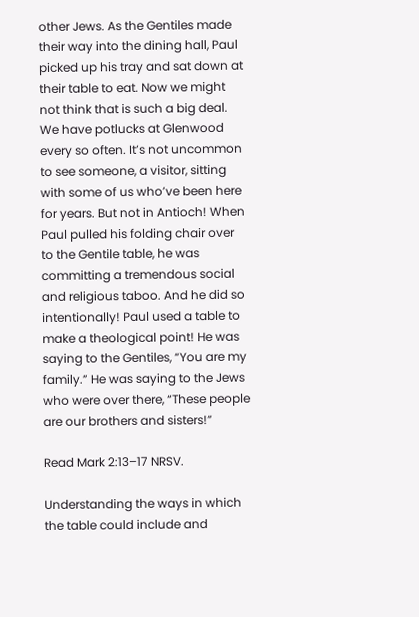other Jews. As the Gentiles made their way into the dining hall, Paul picked up his tray and sat down at their table to eat. Now we might not think that is such a big deal. We have potlucks at Glenwood every so often. It’s not uncommon to see someone, a visitor, sitting with some of us who’ve been here for years. But not in Antioch! When Paul pulled his folding chair over to the Gentile table, he was committing a tremendous social and religious taboo. And he did so intentionally! Paul used a table to make a theological point! He was saying to the Gentiles, “You are my family.” He was saying to the Jews who were over there, “These people are our brothers and sisters!”

Read Mark 2:13–17 NRSV.

Understanding the ways in which the table could include and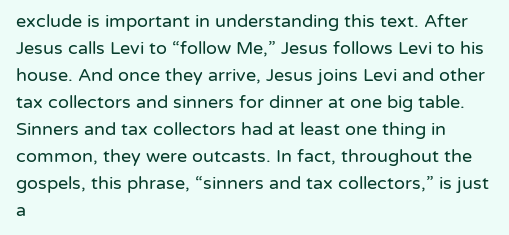exclude is important in understanding this text. After Jesus calls Levi to “follow Me,” Jesus follows Levi to his house. And once they arrive, Jesus joins Levi and other tax collectors and sinners for dinner at one big table. Sinners and tax collectors had at least one thing in common, they were outcasts. In fact, throughout the gospels, this phrase, “sinners and tax collectors,” is just a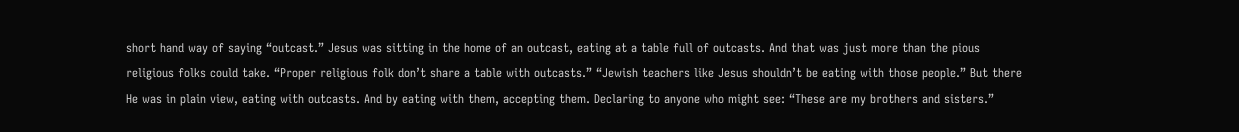short hand way of saying “outcast.” Jesus was sitting in the home of an outcast, eating at a table full of outcasts. And that was just more than the pious religious folks could take. “Proper religious folk don’t share a table with outcasts.” “Jewish teachers like Jesus shouldn’t be eating with those people.” But there He was in plain view, eating with outcasts. And by eating with them, accepting them. Declaring to anyone who might see: “These are my brothers and sisters.”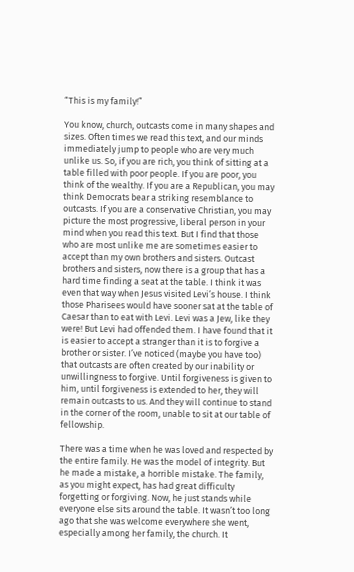“This is my family!”

You know, church, outcasts come in many shapes and sizes. Often times we read this text, and our minds immediately jump to people who are very much unlike us. So, if you are rich, you think of sitting at a table filled with poor people. If you are poor, you think of the wealthy. If you are a Republican, you may think Democrats bear a striking resemblance to outcasts. If you are a conservative Christian, you may picture the most progressive, liberal person in your mind when you read this text. But I find that those who are most unlike me are sometimes easier to accept than my own brothers and sisters. Outcast brothers and sisters, now there is a group that has a hard time finding a seat at the table. I think it was even that way when Jesus visited Levi’s house. I think those Pharisees would have sooner sat at the table of Caesar than to eat with Levi. Levi was a Jew, like they were! But Levi had offended them. I have found that it is easier to accept a stranger than it is to forgive a brother or sister. I’ve noticed (maybe you have too) that outcasts are often created by our inability or unwillingness to forgive. Until forgiveness is given to him, until forgiveness is extended to her, they will remain outcasts to us. And they will continue to stand in the corner of the room, unable to sit at our table of fellowship.

There was a time when he was loved and respected by the entire family. He was the model of integrity. But he made a mistake, a horrible mistake. The family, as you might expect, has had great difficulty forgetting or forgiving. Now, he just stands while everyone else sits around the table. It wasn’t too long ago that she was welcome everywhere she went, especially among her family, the church. It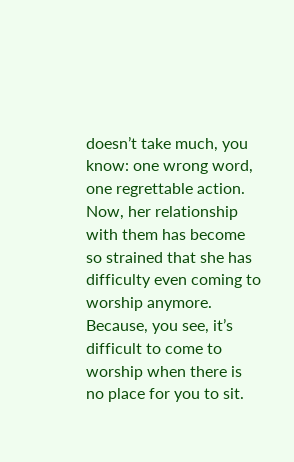doesn’t take much, you know: one wrong word, one regrettable action. Now, her relationship with them has become so strained that she has difficulty even coming to worship anymore. Because, you see, it’s difficult to come to worship when there is no place for you to sit.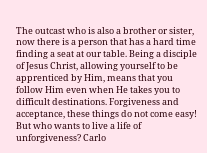The outcast who is also a brother or sister, now there is a person that has a hard time finding a seat at our table. Being a disciple of Jesus Christ, allowing yourself to be apprenticed by Him, means that you follow Him even when He takes you to difficult destinations. Forgiveness and acceptance, these things do not come easy! But who wants to live a life of unforgiveness? Carlo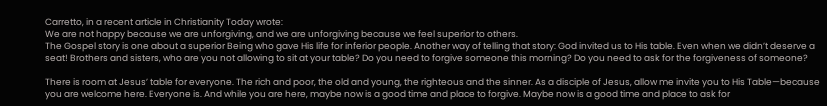Carretto, in a recent article in Christianity Today wrote:
We are not happy because we are unforgiving, and we are unforgiving because we feel superior to others.
The Gospel story is one about a superior Being who gave His life for inferior people. Another way of telling that story: God invited us to His table. Even when we didn’t deserve a seat! Brothers and sisters, who are you not allowing to sit at your table? Do you need to forgive someone this morning? Do you need to ask for the forgiveness of someone?

There is room at Jesus’ table for everyone. The rich and poor, the old and young, the righteous and the sinner. As a disciple of Jesus, allow me invite you to His Table—because you are welcome here. Everyone is. And while you are here, maybe now is a good time and place to forgive. Maybe now is a good time and place to ask for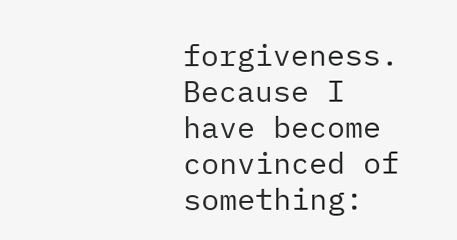forgiveness. Because I have become convinced of something: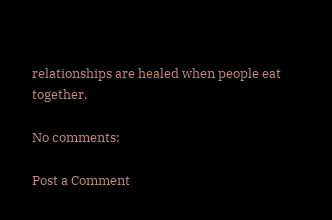relationships are healed when people eat together.

No comments:

Post a Comment